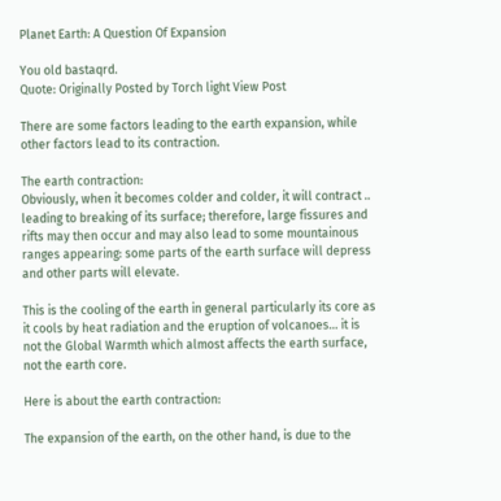Planet Earth: A Question Of Expansion

You old bastaqrd.
Quote: Originally Posted by Torch light View Post

There are some factors leading to the earth expansion, while other factors lead to its contraction.

The earth contraction:
Obviously, when it becomes colder and colder, it will contract .. leading to breaking of its surface; therefore, large fissures and rifts may then occur and may also lead to some mountainous ranges appearing: some parts of the earth surface will depress and other parts will elevate.

This is the cooling of the earth in general particularly its core as it cools by heat radiation and the eruption of volcanoes... it is not the Global Warmth which almost affects the earth surface, not the earth core.

Here is about the earth contraction:

The expansion of the earth, on the other hand, is due to the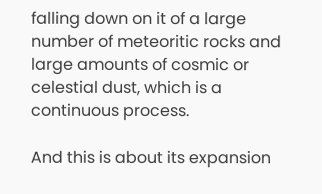falling down on it of a large number of meteoritic rocks and large amounts of cosmic or celestial dust, which is a continuous process.

And this is about its expansion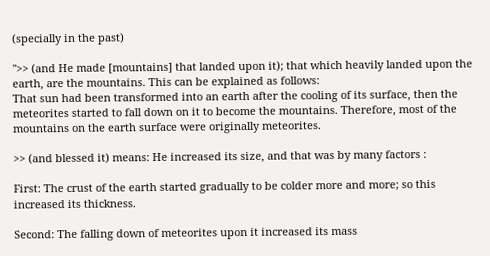(specially in the past)

">> (and He made [mountains] that landed upon it); that which heavily landed upon the earth, are the mountains. This can be explained as follows:
That sun had been transformed into an earth after the cooling of its surface, then the meteorites started to fall down on it to become the mountains. Therefore, most of the mountains on the earth surface were originally meteorites.

>> (and blessed it) means: He increased its size, and that was by many factors :

First: The crust of the earth started gradually to be colder more and more; so this increased its thickness.

Second: The falling down of meteorites upon it increased its mass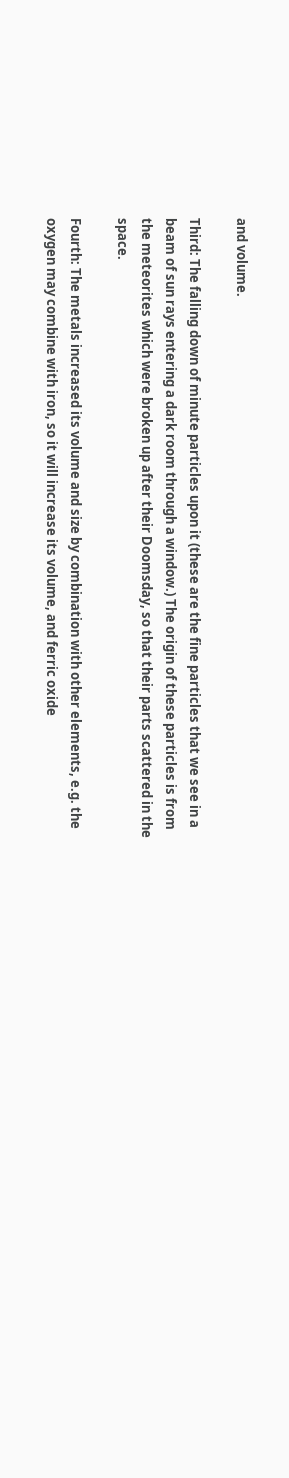and volume.

Third: The falling down of minute particles upon it (these are the fine particles that we see in a beam of sun rays entering a dark room through a window.) The origin of these particles is from the meteorites which were broken up after their Doomsday, so that their parts scattered in the space.

Fourth: The metals increased its volume and size by combination with other elements, e.g. the oxygen may combine with iron, so it will increase its volume, and ferric oxide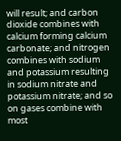will result; and carbon dioxide combines with calcium forming calcium carbonate; and nitrogen combines with sodium and potassium resulting in sodium nitrate and potassium nitrate; and so on gases combine with most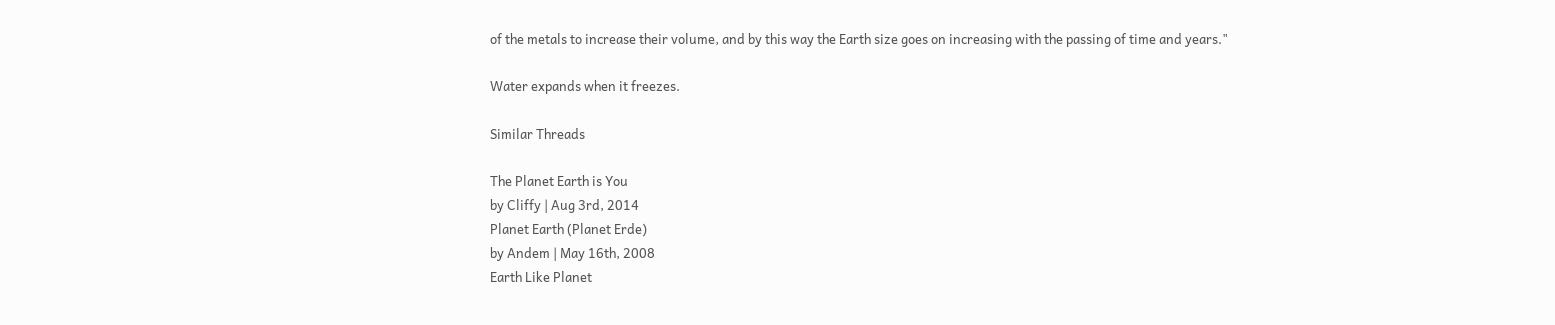of the metals to increase their volume, and by this way the Earth size goes on increasing with the passing of time and years."

Water expands when it freezes.

Similar Threads

The Planet Earth is You
by Cliffy | Aug 3rd, 2014
Planet Earth (Planet Erde)
by Andem | May 16th, 2008
Earth Like Planet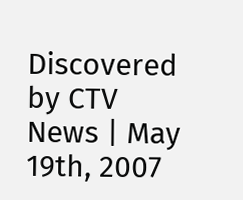Discovered
by CTV News | May 19th, 2007